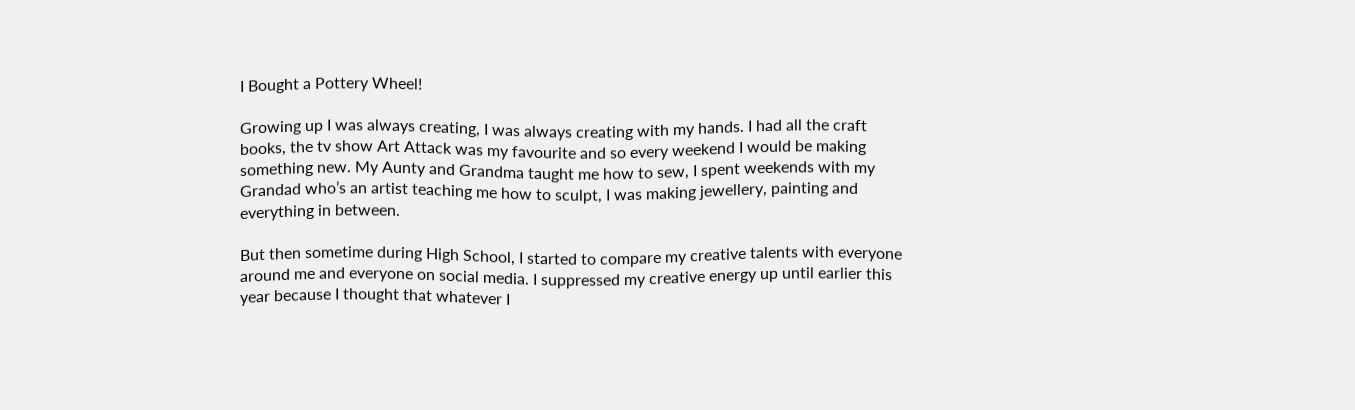I Bought a Pottery Wheel!

Growing up I was always creating, I was always creating with my hands. I had all the craft books, the tv show Art Attack was my favourite and so every weekend I would be making something new. My Aunty and Grandma taught me how to sew, I spent weekends with my Grandad who’s an artist teaching me how to sculpt, I was making jewellery, painting and everything in between.

But then sometime during High School, I started to compare my creative talents with everyone around me and everyone on social media. I suppressed my creative energy up until earlier this year because I thought that whatever I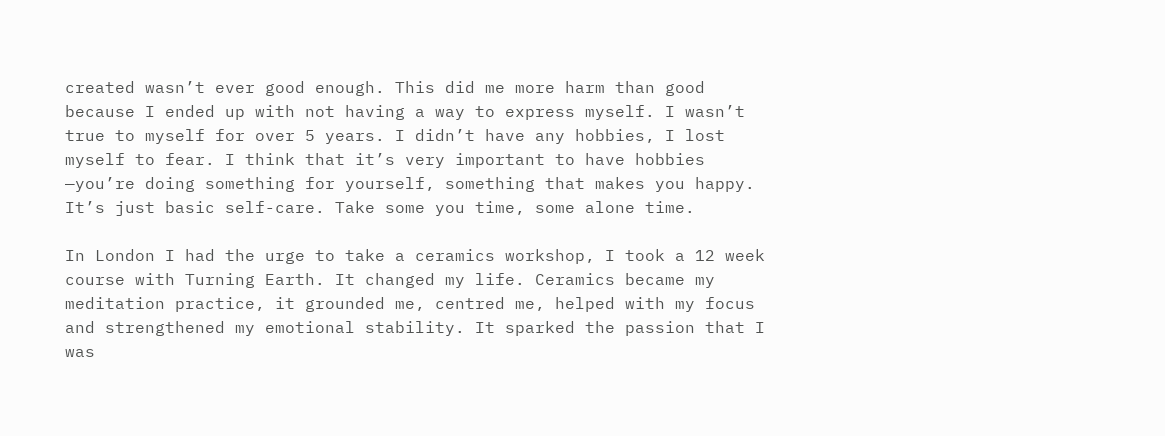created wasn’t ever good enough. This did me more harm than good because I ended up with not having a way to express myself. I wasn’t true to myself for over 5 years. I didn’t have any hobbies, I lost myself to fear. I think that it’s very important to have hobbies —you’re doing something for yourself, something that makes you happy. It’s just basic self-care. Take some you time, some alone time.

In London I had the urge to take a ceramics workshop, I took a 12 week course with Turning Earth. It changed my life. Ceramics became my meditation practice, it grounded me, centred me, helped with my focus and strengthened my emotional stability. It sparked the passion that I was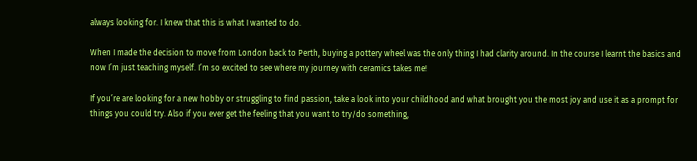always looking for. I knew that this is what I wanted to do.

When I made the decision to move from London back to Perth, buying a pottery wheel was the only thing I had clarity around. In the course I learnt the basics and now I’m just teaching myself. I’m so excited to see where my journey with ceramics takes me!

If you’re are looking for a new hobby or struggling to find passion, take a look into your childhood and what brought you the most joy and use it as a prompt for things you could try. Also if you ever get the feeling that you want to try/do something,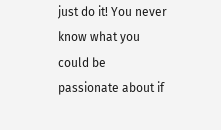just do it! You never know what you could be passionate about if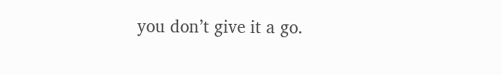you don’t give it a go.